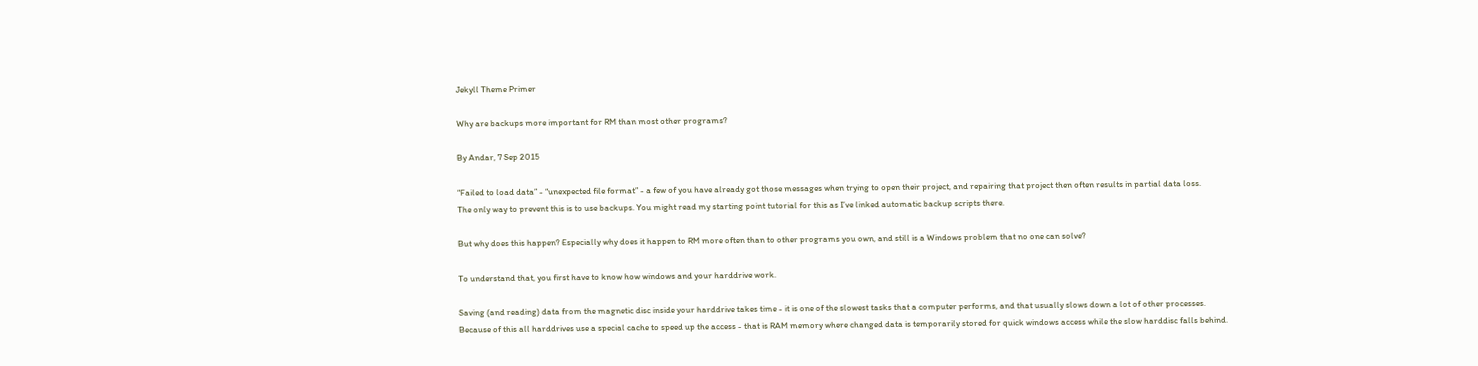Jekyll Theme Primer

Why are backups more important for RM than most other programs?

By Andar, 7 Sep 2015

“Failed to load data” - “unexpected file format” - a few of you have already got those messages when trying to open their project, and repairing that project then often results in partial data loss.
The only way to prevent this is to use backups. You might read my starting point tutorial for this as I’ve linked automatic backup scripts there.

But why does this happen? Especially why does it happen to RM more often than to other programs you own, and still is a Windows problem that no one can solve?

To understand that, you first have to know how windows and your harddrive work.

Saving (and reading) data from the magnetic disc inside your harddrive takes time - it is one of the slowest tasks that a computer performs, and that usually slows down a lot of other processes.
Because of this all harddrives use a special cache to speed up the access - that is RAM memory where changed data is temporarily stored for quick windows access while the slow harddisc falls behind.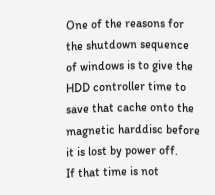One of the reasons for the shutdown sequence of windows is to give the HDD controller time to save that cache onto the magnetic harddisc before it is lost by power off.
If that time is not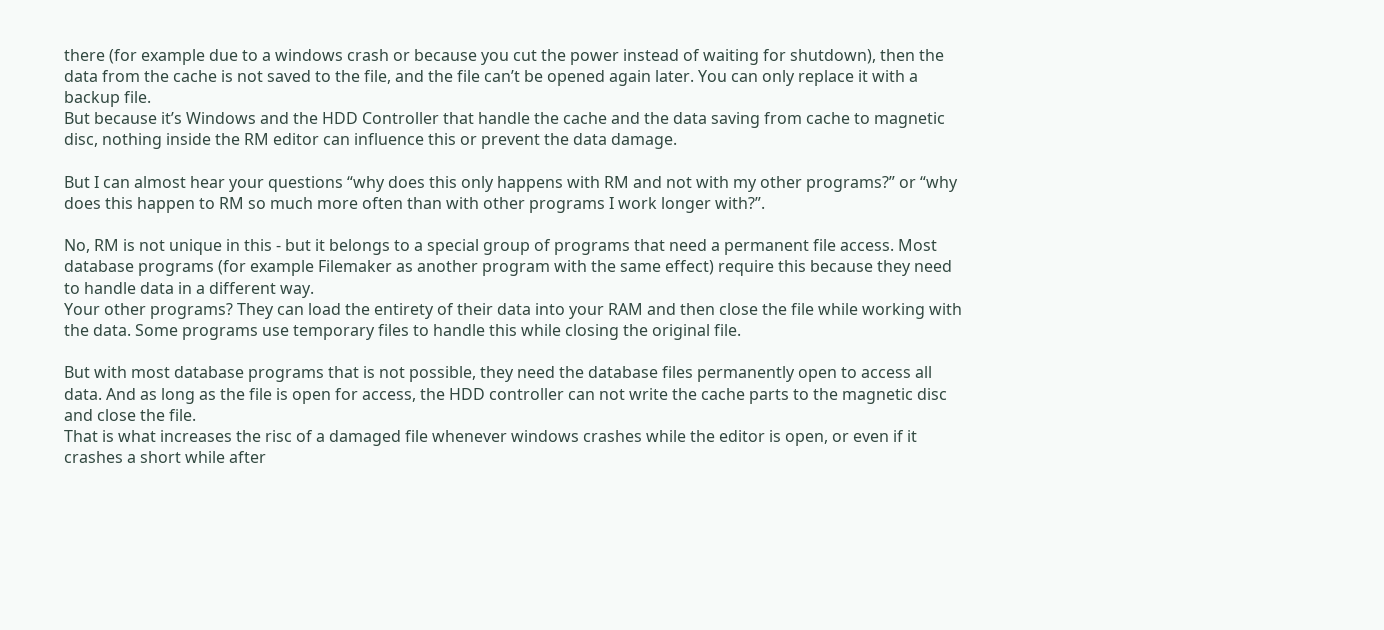there (for example due to a windows crash or because you cut the power instead of waiting for shutdown), then the data from the cache is not saved to the file, and the file can’t be opened again later. You can only replace it with a backup file.
But because it’s Windows and the HDD Controller that handle the cache and the data saving from cache to magnetic disc, nothing inside the RM editor can influence this or prevent the data damage.

But I can almost hear your questions “why does this only happens with RM and not with my other programs?” or “why does this happen to RM so much more often than with other programs I work longer with?”.

No, RM is not unique in this - but it belongs to a special group of programs that need a permanent file access. Most database programs (for example Filemaker as another program with the same effect) require this because they need to handle data in a different way.
Your other programs? They can load the entirety of their data into your RAM and then close the file while working with the data. Some programs use temporary files to handle this while closing the original file.

But with most database programs that is not possible, they need the database files permanently open to access all data. And as long as the file is open for access, the HDD controller can not write the cache parts to the magnetic disc and close the file.
That is what increases the risc of a damaged file whenever windows crashes while the editor is open, or even if it crashes a short while after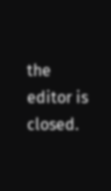the editor is closed.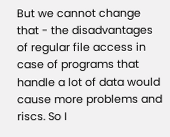But we cannot change that - the disadvantages of regular file access in case of programs that handle a lot of data would cause more problems and riscs. So I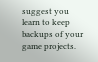suggest you learn to keep backups of your game projects.